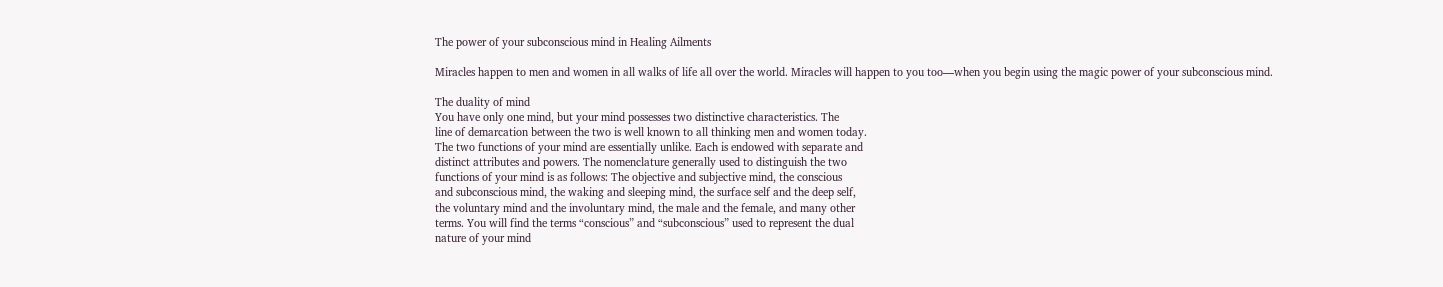The power of your subconscious mind in Healing Ailments

Miracles happen to men and women in all walks of life all over the world. Miracles will happen to you too—when you begin using the magic power of your subconscious mind.

The duality of mind
You have only one mind, but your mind possesses two distinctive characteristics. The
line of demarcation between the two is well known to all thinking men and women today.
The two functions of your mind are essentially unlike. Each is endowed with separate and
distinct attributes and powers. The nomenclature generally used to distinguish the two
functions of your mind is as follows: The objective and subjective mind, the conscious
and subconscious mind, the waking and sleeping mind, the surface self and the deep self,
the voluntary mind and the involuntary mind, the male and the female, and many other
terms. You will find the terms “conscious” and “subconscious” used to represent the dual
nature of your mind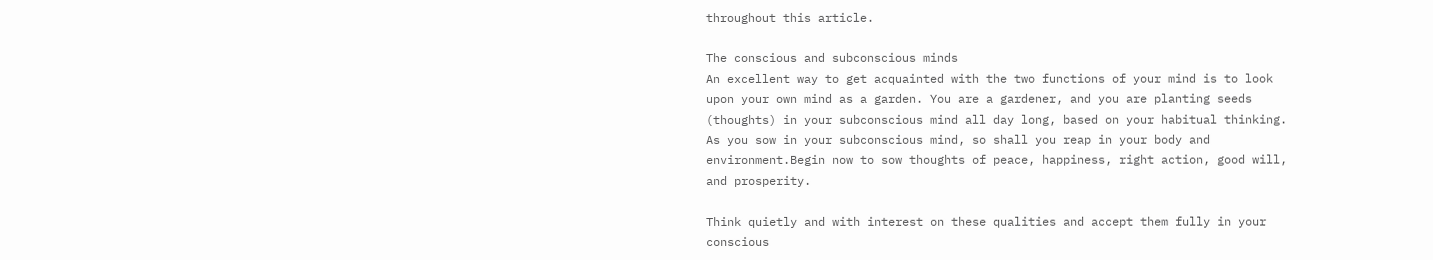throughout this article.

The conscious and subconscious minds
An excellent way to get acquainted with the two functions of your mind is to look upon your own mind as a garden. You are a gardener, and you are planting seeds (thoughts) in your subconscious mind all day long, based on your habitual thinking. As you sow in your subconscious mind, so shall you reap in your body and environment.Begin now to sow thoughts of peace, happiness, right action, good will, and prosperity.

Think quietly and with interest on these qualities and accept them fully in your conscious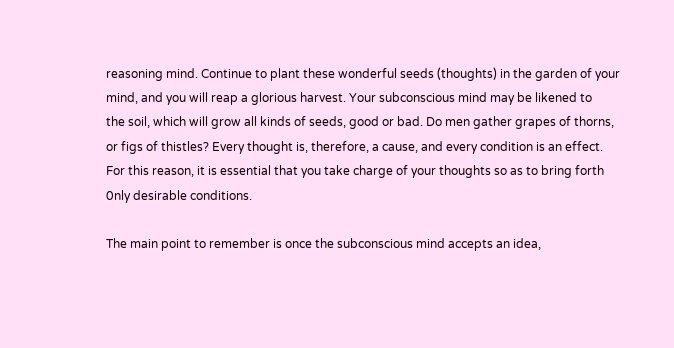reasoning mind. Continue to plant these wonderful seeds (thoughts) in the garden of your
mind, and you will reap a glorious harvest. Your subconscious mind may be likened to
the soil, which will grow all kinds of seeds, good or bad. Do men gather grapes of thorns,
or figs of thistles? Every thought is, therefore, a cause, and every condition is an effect.
For this reason, it is essential that you take charge of your thoughts so as to bring forth
0nly desirable conditions.

The main point to remember is once the subconscious mind accepts an idea,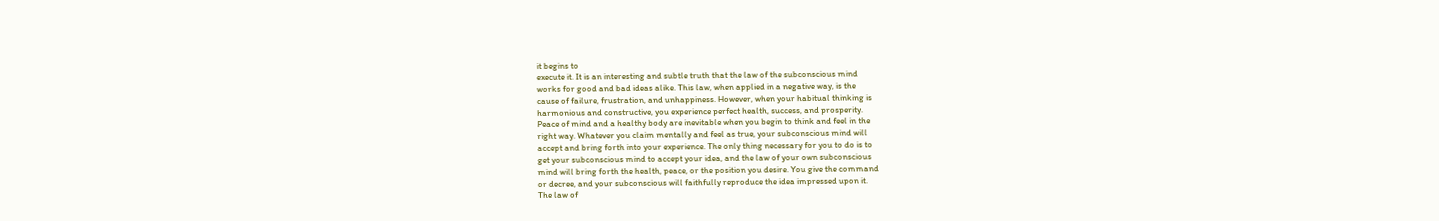it begins to
execute it. It is an interesting and subtle truth that the law of the subconscious mind
works for good and bad ideas alike. This law, when applied in a negative way, is the
cause of failure, frustration, and unhappiness. However, when your habitual thinking is
harmonious and constructive, you experience perfect health, success, and prosperity.
Peace of mind and a healthy body are inevitable when you begin to think and feel in the
right way. Whatever you claim mentally and feel as true, your subconscious mind will
accept and bring forth into your experience. The only thing necessary for you to do is to
get your subconscious mind to accept your idea, and the law of your own subconscious
mind will bring forth the health, peace, or the position you desire. You give the command
or decree, and your subconscious will faithfully reproduce the idea impressed upon it.
The law of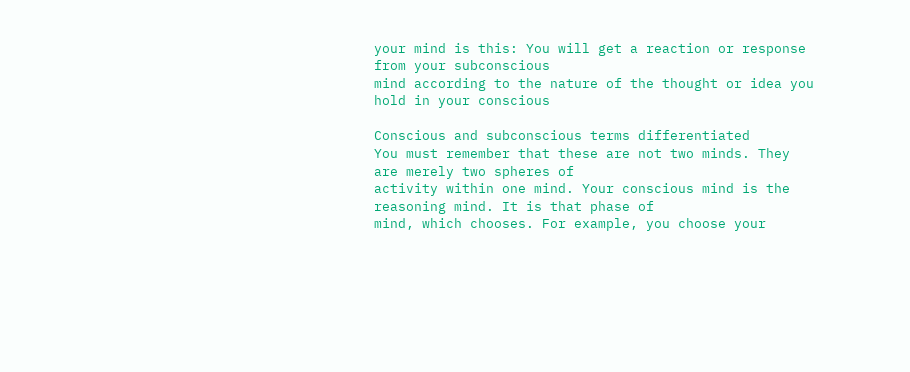your mind is this: You will get a reaction or response from your subconscious
mind according to the nature of the thought or idea you hold in your conscious

Conscious and subconscious terms differentiated
You must remember that these are not two minds. They are merely two spheres of
activity within one mind. Your conscious mind is the reasoning mind. It is that phase of
mind, which chooses. For example, you choose your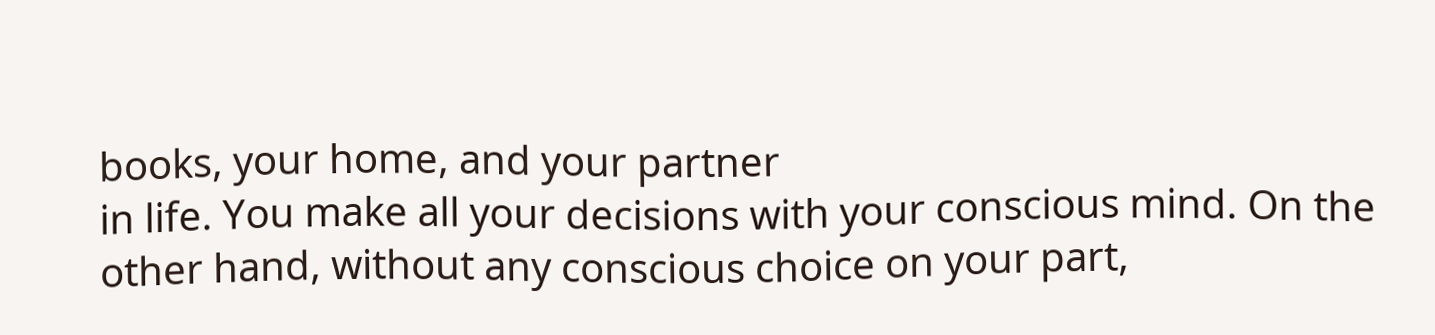books, your home, and your partner
in life. You make all your decisions with your conscious mind. On the other hand, without any conscious choice on your part,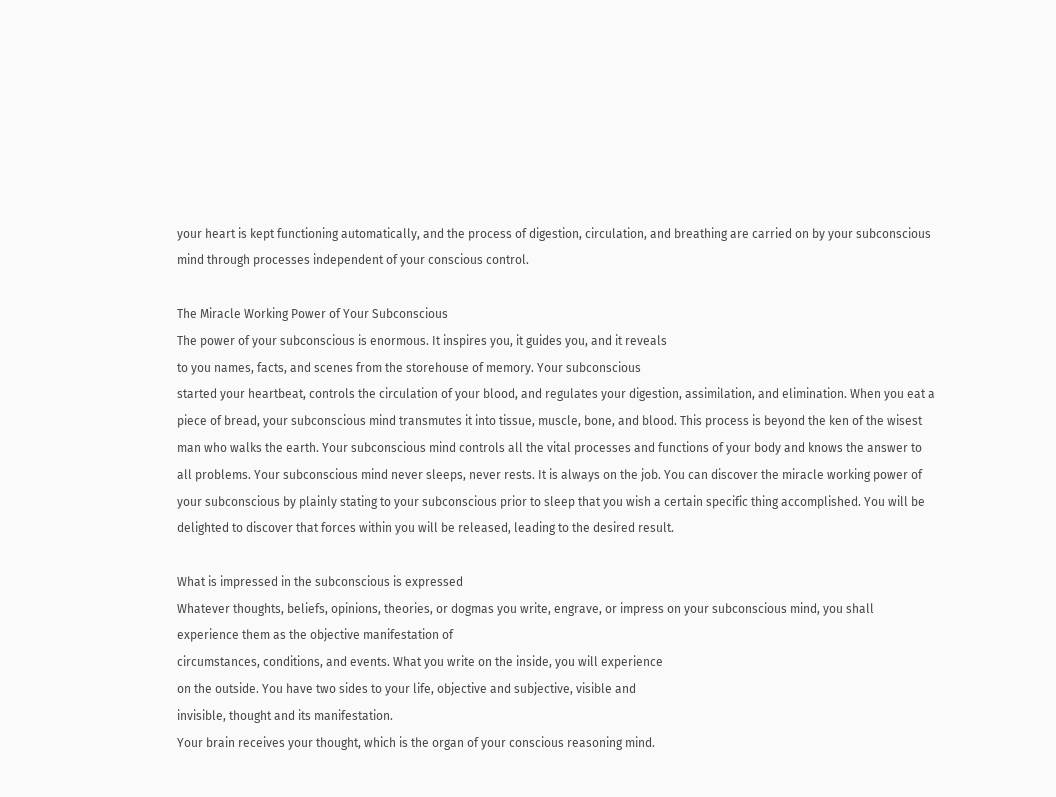your heart is kept functioning automatically, and the process of digestion, circulation, and breathing are carried on by your subconscious mind through processes independent of your conscious control.

The Miracle Working Power of Your Subconscious
The power of your subconscious is enormous. It inspires you, it guides you, and it reveals
to you names, facts, and scenes from the storehouse of memory. Your subconscious
started your heartbeat, controls the circulation of your blood, and regulates your digestion, assimilation, and elimination. When you eat a piece of bread, your subconscious mind transmutes it into tissue, muscle, bone, and blood. This process is beyond the ken of the wisest man who walks the earth. Your subconscious mind controls all the vital processes and functions of your body and knows the answer to all problems. Your subconscious mind never sleeps, never rests. It is always on the job. You can discover the miracle working power of your subconscious by plainly stating to your subconscious prior to sleep that you wish a certain specific thing accomplished. You will be delighted to discover that forces within you will be released, leading to the desired result.

What is impressed in the subconscious is expressed
Whatever thoughts, beliefs, opinions, theories, or dogmas you write, engrave, or impress on your subconscious mind, you shall experience them as the objective manifestation of
circumstances, conditions, and events. What you write on the inside, you will experience
on the outside. You have two sides to your life, objective and subjective, visible and
invisible, thought and its manifestation.
Your brain receives your thought, which is the organ of your conscious reasoning mind.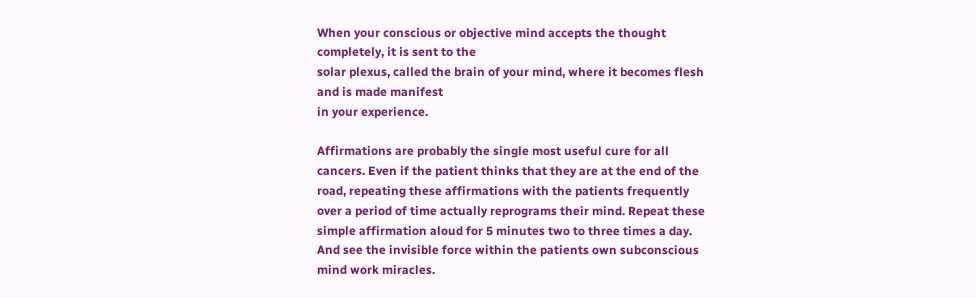When your conscious or objective mind accepts the thought completely, it is sent to the
solar plexus, called the brain of your mind, where it becomes flesh and is made manifest
in your experience.

Affirmations are probably the single most useful cure for all cancers. Even if the patient thinks that they are at the end of the road, repeating these affirmations with the patients frequently over a period of time actually reprograms their mind. Repeat these simple affirmation aloud for 5 minutes two to three times a day. And see the invisible force within the patients own subconscious mind work miracles.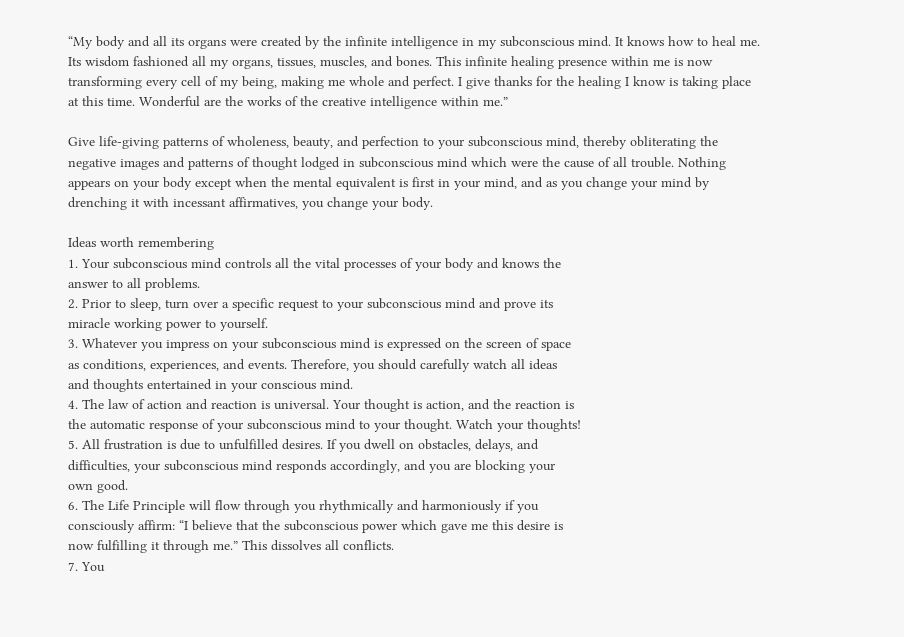“My body and all its organs were created by the infinite intelligence in my subconscious mind. It knows how to heal me. Its wisdom fashioned all my organs, tissues, muscles, and bones. This infinite healing presence within me is now transforming every cell of my being, making me whole and perfect. I give thanks for the healing I know is taking place at this time. Wonderful are the works of the creative intelligence within me.”

Give life-giving patterns of wholeness, beauty, and perfection to your subconscious mind, thereby obliterating the negative images and patterns of thought lodged in subconscious mind which were the cause of all trouble. Nothing appears on your body except when the mental equivalent is first in your mind, and as you change your mind by drenching it with incessant affirmatives, you change your body.

Ideas worth remembering
1. Your subconscious mind controls all the vital processes of your body and knows the
answer to all problems.
2. Prior to sleep, turn over a specific request to your subconscious mind and prove its
miracle working power to yourself.
3. Whatever you impress on your subconscious mind is expressed on the screen of space
as conditions, experiences, and events. Therefore, you should carefully watch all ideas
and thoughts entertained in your conscious mind.
4. The law of action and reaction is universal. Your thought is action, and the reaction is
the automatic response of your subconscious mind to your thought. Watch your thoughts!
5. All frustration is due to unfulfilled desires. If you dwell on obstacles, delays, and
difficulties, your subconscious mind responds accordingly, and you are blocking your
own good.
6. The Life Principle will flow through you rhythmically and harmoniously if you
consciously affirm: “I believe that the subconscious power which gave me this desire is
now fulfilling it through me.” This dissolves all conflicts.
7. You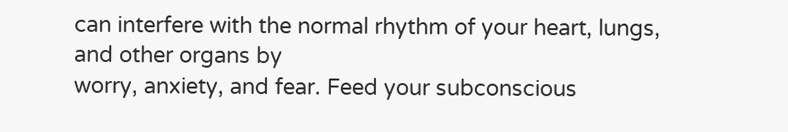can interfere with the normal rhythm of your heart, lungs, and other organs by
worry, anxiety, and fear. Feed your subconscious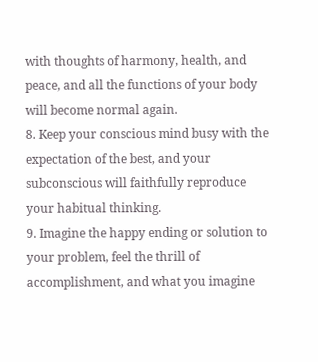with thoughts of harmony, health, and
peace, and all the functions of your body will become normal again.
8. Keep your conscious mind busy with the expectation of the best, and your
subconscious will faithfully reproduce your habitual thinking.
9. Imagine the happy ending or solution to your problem, feel the thrill of
accomplishment, and what you imagine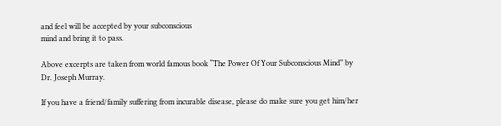and feel will be accepted by your subconscious
mind and bring it to pass.

Above excerpts are taken from world famous book “The Power Of Your Subconscious Mind” by Dr. Joseph Murray.

If you have a friend/family suffering from incurable disease, please do make sure you get him/her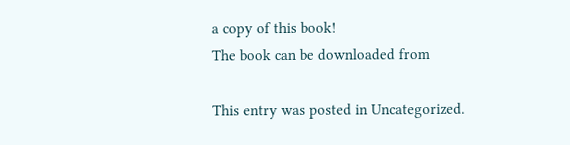a copy of this book!
The book can be downloaded from

This entry was posted in Uncategorized.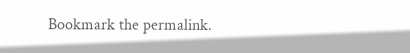Bookmark the permalink.